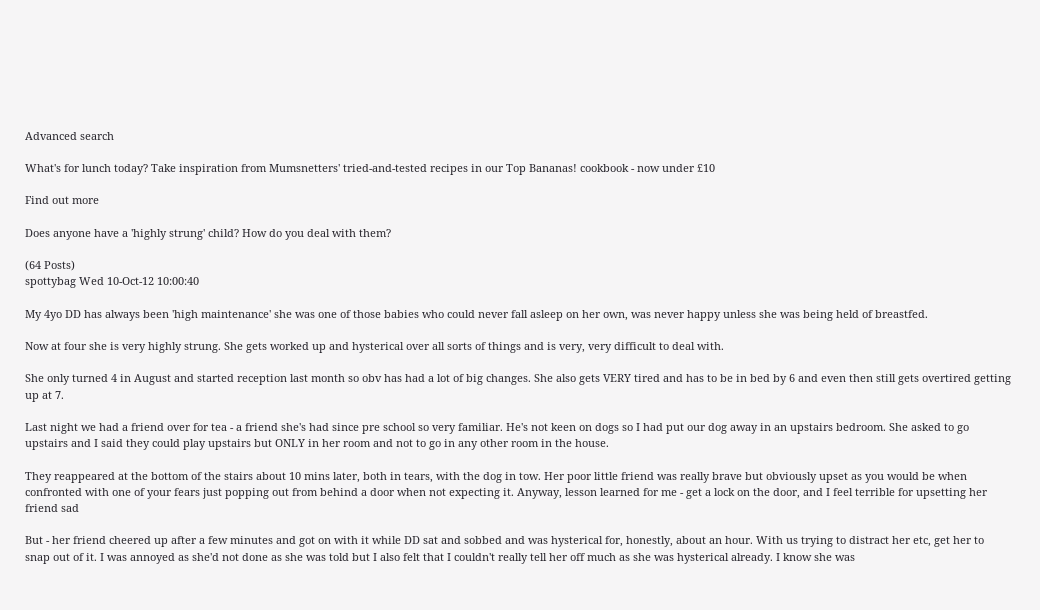Advanced search

What's for lunch today? Take inspiration from Mumsnetters' tried-and-tested recipes in our Top Bananas! cookbook - now under £10

Find out more

Does anyone have a 'highly strung' child? How do you deal with them?

(64 Posts)
spottybag Wed 10-Oct-12 10:00:40

My 4yo DD has always been 'high maintenance' she was one of those babies who could never fall asleep on her own, was never happy unless she was being held of breastfed.

Now at four she is very highly strung. She gets worked up and hysterical over all sorts of things and is very, very difficult to deal with.

She only turned 4 in August and started reception last month so obv has had a lot of big changes. She also gets VERY tired and has to be in bed by 6 and even then still gets overtired getting up at 7.

Last night we had a friend over for tea - a friend she's had since pre school so very familiar. He's not keen on dogs so I had put our dog away in an upstairs bedroom. She asked to go upstairs and I said they could play upstairs but ONLY in her room and not to go in any other room in the house.

They reappeared at the bottom of the stairs about 10 mins later, both in tears, with the dog in tow. Her poor little friend was really brave but obviously upset as you would be when confronted with one of your fears just popping out from behind a door when not expecting it. Anyway, lesson learned for me - get a lock on the door, and I feel terrible for upsetting her friend sad

But - her friend cheered up after a few minutes and got on with it while DD sat and sobbed and was hysterical for, honestly, about an hour. With us trying to distract her etc, get her to snap out of it. I was annoyed as she'd not done as she was told but I also felt that I couldn't really tell her off much as she was hysterical already. I know she was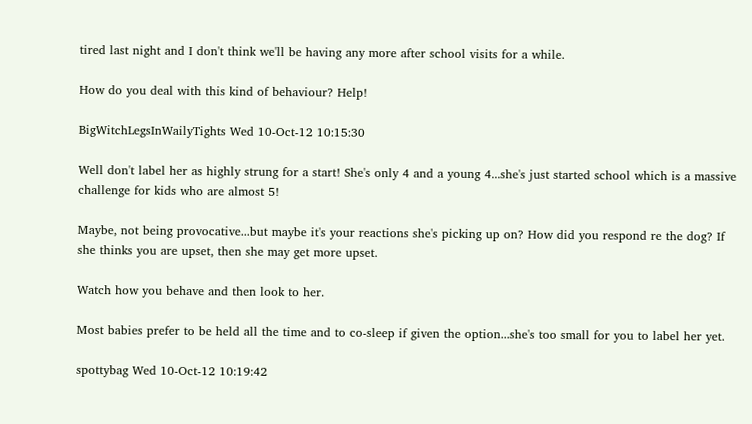tired last night and I don't think we'll be having any more after school visits for a while.

How do you deal with this kind of behaviour? Help!

BigWitchLegsInWailyTights Wed 10-Oct-12 10:15:30

Well don't label her as highly strung for a start! She's only 4 and a young 4...she's just started school which is a massive challenge for kids who are almost 5!

Maybe, not being provocative...but maybe it's your reactions she's picking up on? How did you respond re the dog? If she thinks you are upset, then she may get more upset.

Watch how you behave and then look to her.

Most babies prefer to be held all the time and to co-sleep if given the option...she's too small for you to label her yet.

spottybag Wed 10-Oct-12 10:19:42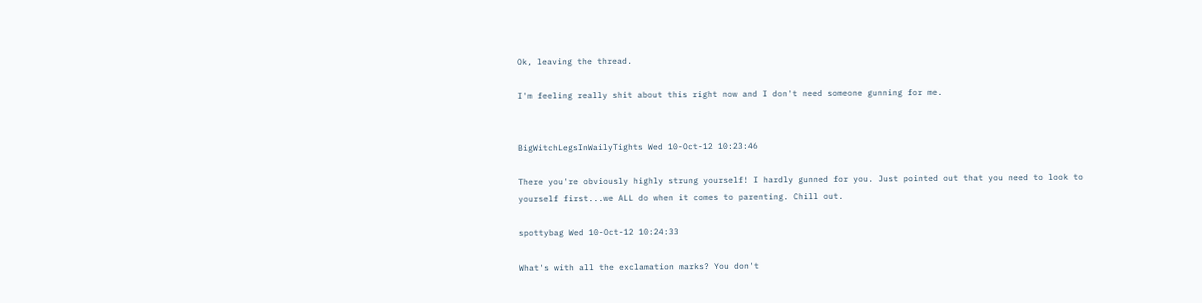Ok, leaving the thread.

I'm feeling really shit about this right now and I don't need someone gunning for me.


BigWitchLegsInWailyTights Wed 10-Oct-12 10:23:46

There you're obviously highly strung yourself! I hardly gunned for you. Just pointed out that you need to look to yourself first...we ALL do when it comes to parenting. Chill out.

spottybag Wed 10-Oct-12 10:24:33

What's with all the exclamation marks? You don't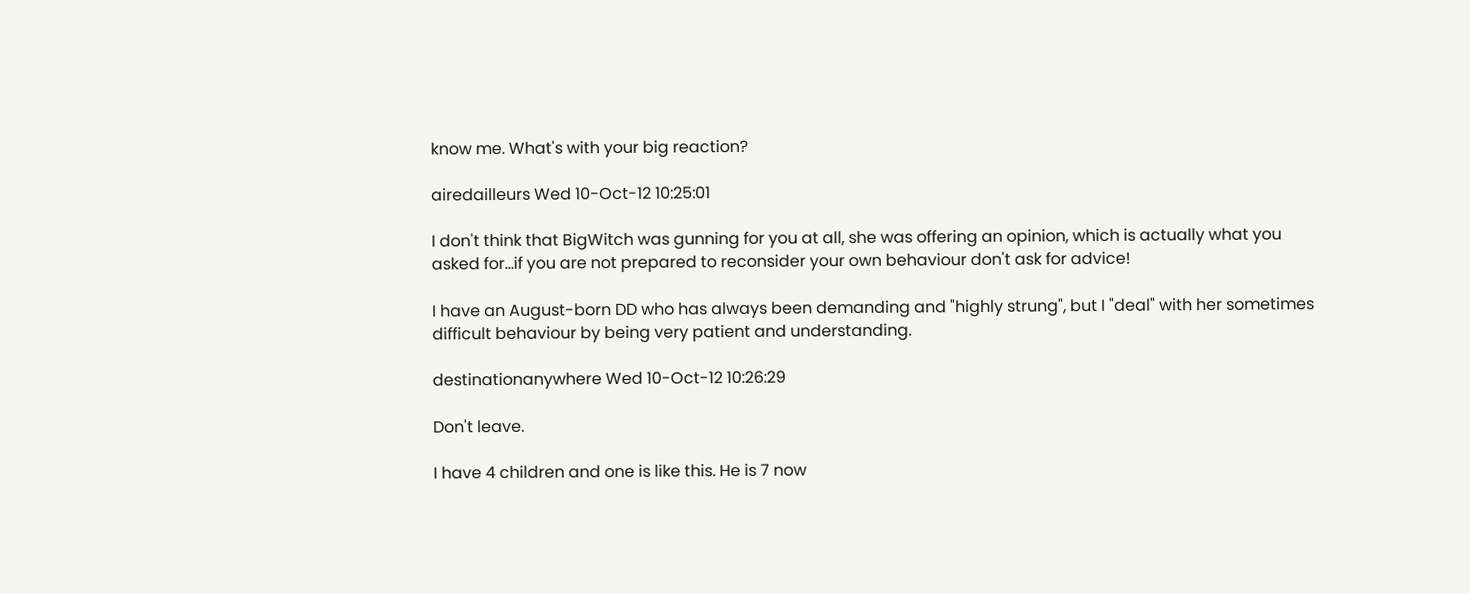know me. What's with your big reaction?

airedailleurs Wed 10-Oct-12 10:25:01

I don't think that BigWitch was gunning for you at all, she was offering an opinion, which is actually what you asked for...if you are not prepared to reconsider your own behaviour don't ask for advice!

I have an August-born DD who has always been demanding and "highly strung", but I "deal" with her sometimes difficult behaviour by being very patient and understanding.

destinationanywhere Wed 10-Oct-12 10:26:29

Don't leave.

I have 4 children and one is like this. He is 7 now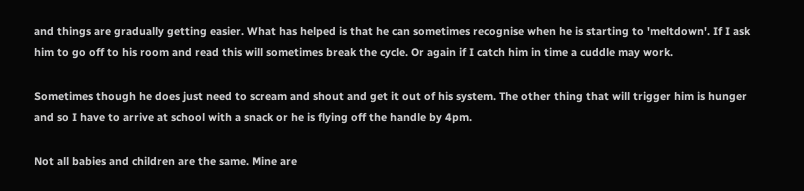and things are gradually getting easier. What has helped is that he can sometimes recognise when he is starting to 'meltdown'. If I ask him to go off to his room and read this will sometimes break the cycle. Or again if I catch him in time a cuddle may work.

Sometimes though he does just need to scream and shout and get it out of his system. The other thing that will trigger him is hunger and so I have to arrive at school with a snack or he is flying off the handle by 4pm.

Not all babies and children are the same. Mine are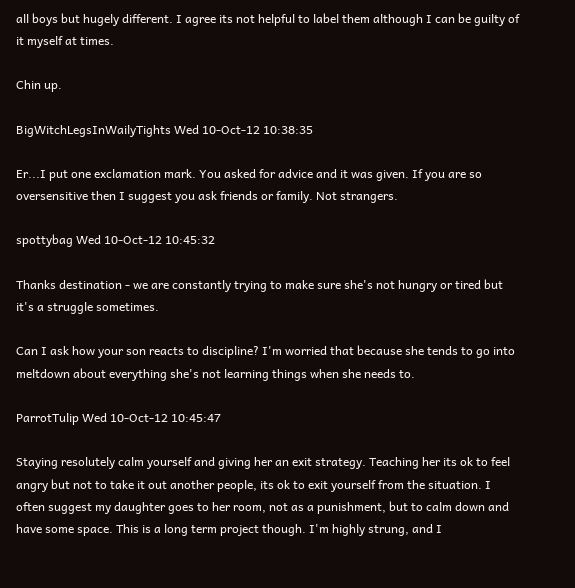all boys but hugely different. I agree its not helpful to label them although I can be guilty of it myself at times.

Chin up.

BigWitchLegsInWailyTights Wed 10-Oct-12 10:38:35

Er...I put one exclamation mark. You asked for advice and it was given. If you are so oversensitive then I suggest you ask friends or family. Not strangers.

spottybag Wed 10-Oct-12 10:45:32

Thanks destination - we are constantly trying to make sure she's not hungry or tired but it's a struggle sometimes.

Can I ask how your son reacts to discipline? I'm worried that because she tends to go into meltdown about everything she's not learning things when she needs to.

ParrotTulip Wed 10-Oct-12 10:45:47

Staying resolutely calm yourself and giving her an exit strategy. Teaching her its ok to feel angry but not to take it out another people, its ok to exit yourself from the situation. I often suggest my daughter goes to her room, not as a punishment, but to calm down and have some space. This is a long term project though. I'm highly strung, and I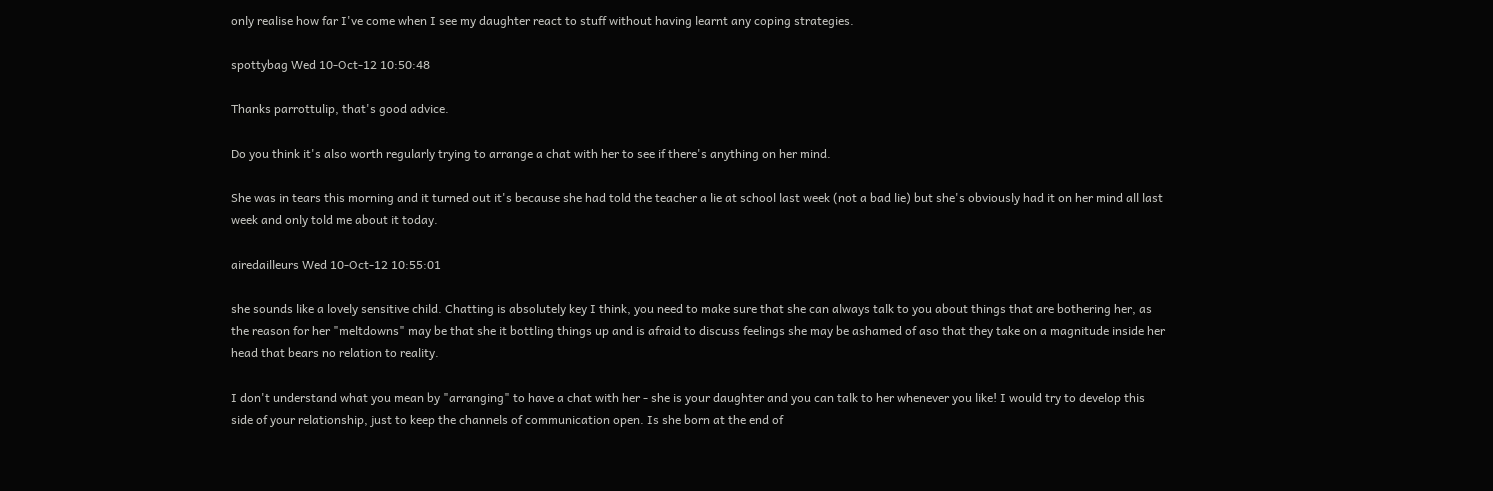only realise how far I've come when I see my daughter react to stuff without having learnt any coping strategies.

spottybag Wed 10-Oct-12 10:50:48

Thanks parrottulip, that's good advice.

Do you think it's also worth regularly trying to arrange a chat with her to see if there's anything on her mind.

She was in tears this morning and it turned out it's because she had told the teacher a lie at school last week (not a bad lie) but she's obviously had it on her mind all last week and only told me about it today.

airedailleurs Wed 10-Oct-12 10:55:01

she sounds like a lovely sensitive child. Chatting is absolutely key I think, you need to make sure that she can always talk to you about things that are bothering her, as the reason for her "meltdowns" may be that she it bottling things up and is afraid to discuss feelings she may be ashamed of aso that they take on a magnitude inside her head that bears no relation to reality.

I don't understand what you mean by "arranging" to have a chat with her - she is your daughter and you can talk to her whenever you like! I would try to develop this side of your relationship, just to keep the channels of communication open. Is she born at the end of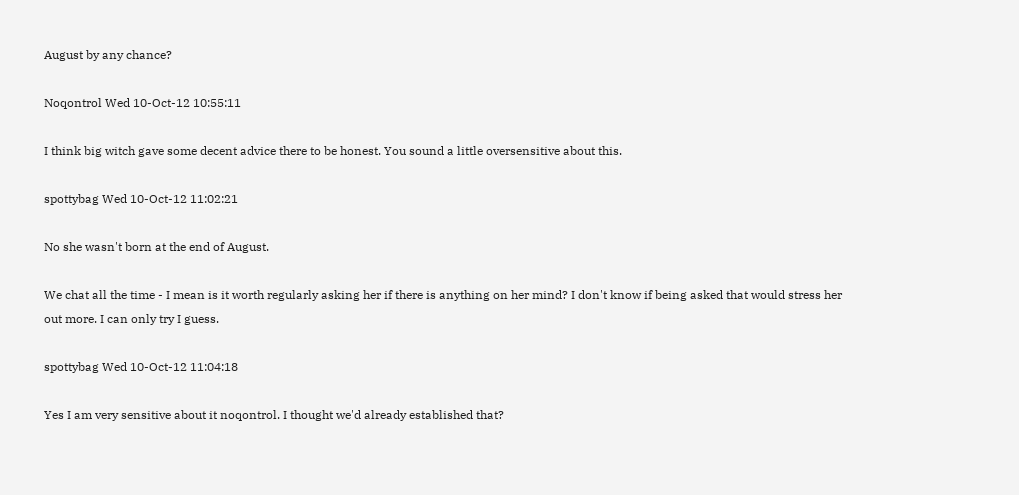August by any chance?

Noqontrol Wed 10-Oct-12 10:55:11

I think big witch gave some decent advice there to be honest. You sound a little oversensitive about this.

spottybag Wed 10-Oct-12 11:02:21

No she wasn't born at the end of August.

We chat all the time - I mean is it worth regularly asking her if there is anything on her mind? I don't know if being asked that would stress her out more. I can only try I guess.

spottybag Wed 10-Oct-12 11:04:18

Yes I am very sensitive about it noqontrol. I thought we'd already established that?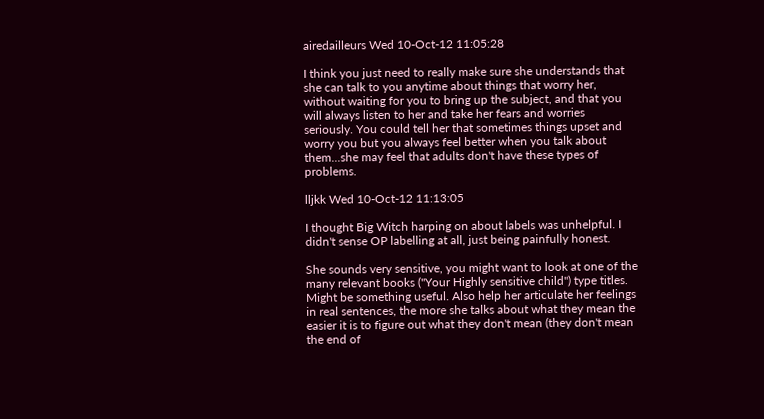airedailleurs Wed 10-Oct-12 11:05:28

I think you just need to really make sure she understands that she can talk to you anytime about things that worry her, without waiting for you to bring up the subject, and that you will always listen to her and take her fears and worries seriously. You could tell her that sometimes things upset and worry you but you always feel better when you talk about them...she may feel that adults don't have these types of problems.

lljkk Wed 10-Oct-12 11:13:05

I thought Big Witch harping on about labels was unhelpful. I didn't sense OP labelling at all, just being painfully honest.

She sounds very sensitive, you might want to look at one of the many relevant books ("Your Highly sensitive child") type titles. Might be something useful. Also help her articulate her feelings in real sentences, the more she talks about what they mean the easier it is to figure out what they don't mean (they don't mean the end of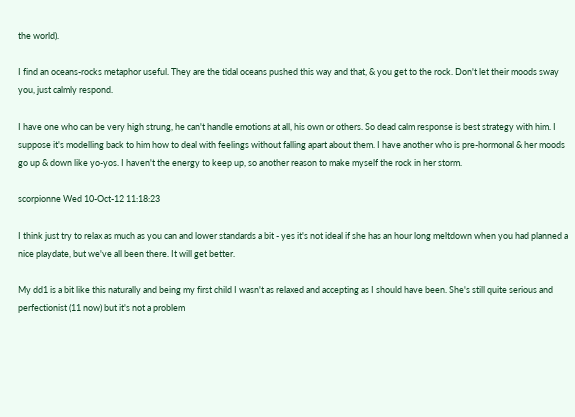the world).

I find an oceans-rocks metaphor useful. They are the tidal oceans pushed this way and that, & you get to the rock. Don't let their moods sway you, just calmly respond.

I have one who can be very high strung, he can't handle emotions at all, his own or others. So dead calm response is best strategy with him. I suppose it's modelling back to him how to deal with feelings without falling apart about them. I have another who is pre-hormonal & her moods go up & down like yo-yos. I haven't the energy to keep up, so another reason to make myself the rock in her storm.

scorpionne Wed 10-Oct-12 11:18:23

I think just try to relax as much as you can and lower standards a bit - yes it's not ideal if she has an hour long meltdown when you had planned a nice playdate, but we've all been there. It will get better.

My dd1 is a bit like this naturally and being my first child I wasn't as relaxed and accepting as I should have been. She's still quite serious and perfectionist (11 now) but it's not a problem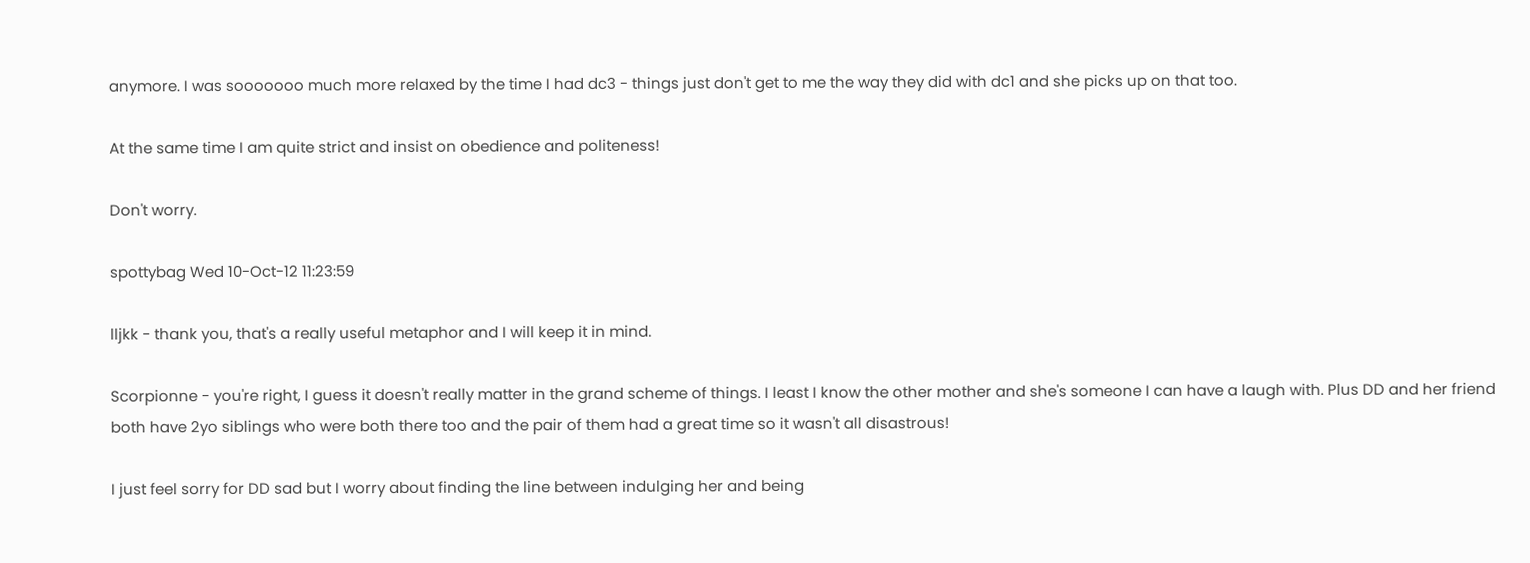anymore. I was sooooooo much more relaxed by the time I had dc3 - things just don't get to me the way they did with dc1 and she picks up on that too.

At the same time I am quite strict and insist on obedience and politeness!

Don't worry.

spottybag Wed 10-Oct-12 11:23:59

lljkk - thank you, that's a really useful metaphor and I will keep it in mind.

Scorpionne - you're right, I guess it doesn't really matter in the grand scheme of things. I least I know the other mother and she's someone I can have a laugh with. Plus DD and her friend both have 2yo siblings who were both there too and the pair of them had a great time so it wasn't all disastrous!

I just feel sorry for DD sad but I worry about finding the line between indulging her and being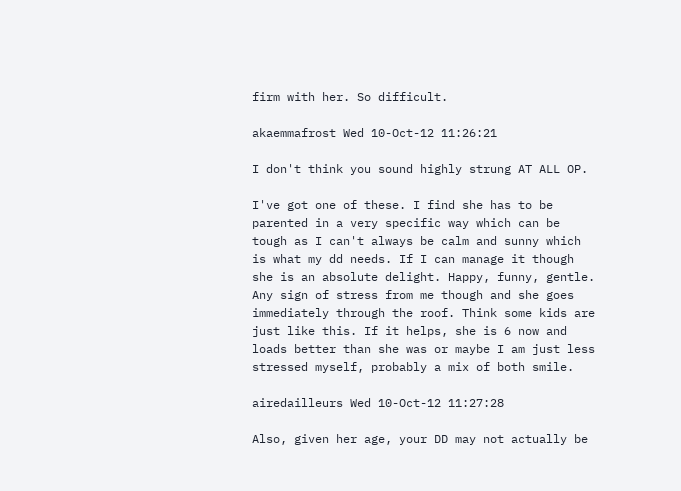firm with her. So difficult.

akaemmafrost Wed 10-Oct-12 11:26:21

I don't think you sound highly strung AT ALL OP.

I've got one of these. I find she has to be parented in a very specific way which can be tough as I can't always be calm and sunny which is what my dd needs. If I can manage it though she is an absolute delight. Happy, funny, gentle. Any sign of stress from me though and she goes immediately through the roof. Think some kids are just like this. If it helps, she is 6 now and loads better than she was or maybe I am just less stressed myself, probably a mix of both smile.

airedailleurs Wed 10-Oct-12 11:27:28

Also, given her age, your DD may not actually be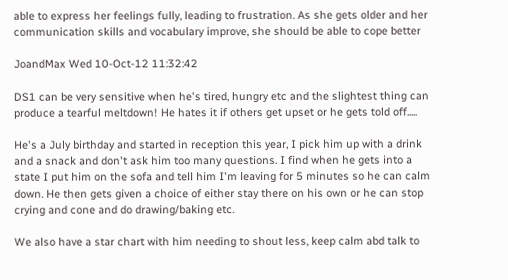able to express her feelings fully, leading to frustration. As she gets older and her communication skills and vocabulary improve, she should be able to cope better

JoandMax Wed 10-Oct-12 11:32:42

DS1 can be very sensitive when he's tired, hungry etc and the slightest thing can produce a tearful meltdown! He hates it if others get upset or he gets told off.....

He's a July birthday and started in reception this year, I pick him up with a drink and a snack and don't ask him too many questions. I find when he gets into a state I put him on the sofa and tell him I'm leaving for 5 minutes so he can calm down. He then gets given a choice of either stay there on his own or he can stop crying and cone and do drawing/baking etc.

We also have a star chart with him needing to shout less, keep calm abd talk to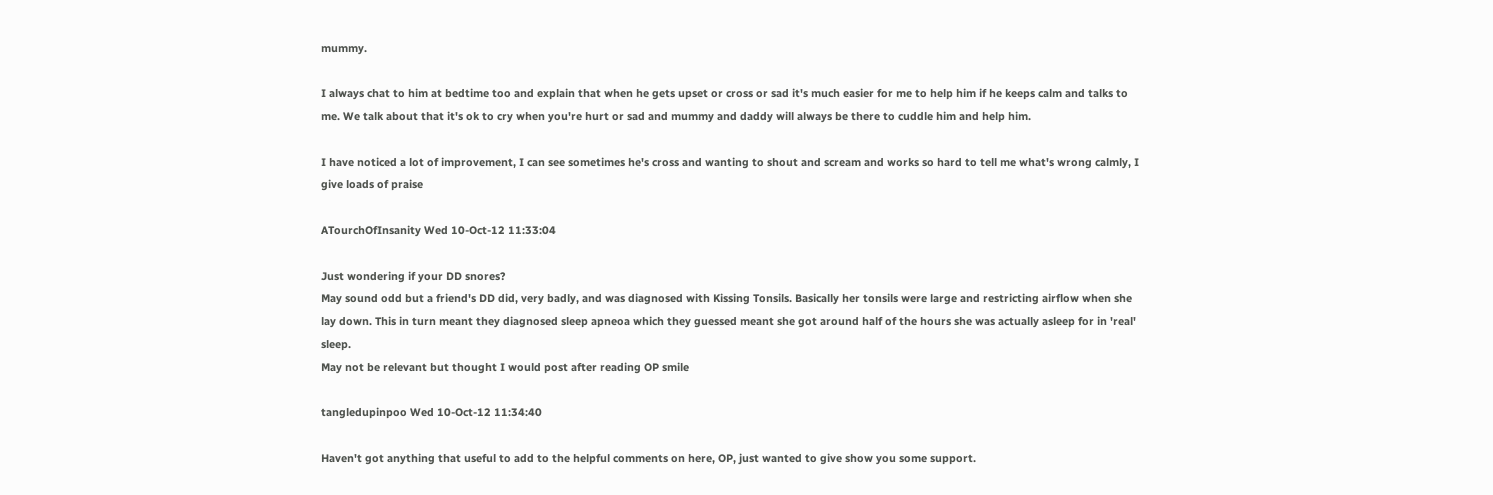mummy.

I always chat to him at bedtime too and explain that when he gets upset or cross or sad it's much easier for me to help him if he keeps calm and talks to me. We talk about that it's ok to cry when you're hurt or sad and mummy and daddy will always be there to cuddle him and help him.

I have noticed a lot of improvement, I can see sometimes he's cross and wanting to shout and scream and works so hard to tell me what's wrong calmly, I give loads of praise

ATourchOfInsanity Wed 10-Oct-12 11:33:04

Just wondering if your DD snores?
May sound odd but a friend's DD did, very badly, and was diagnosed with Kissing Tonsils. Basically her tonsils were large and restricting airflow when she lay down. This in turn meant they diagnosed sleep apneoa which they guessed meant she got around half of the hours she was actually asleep for in 'real' sleep.
May not be relevant but thought I would post after reading OP smile

tangledupinpoo Wed 10-Oct-12 11:34:40

Haven't got anything that useful to add to the helpful comments on here, OP, just wanted to give show you some support.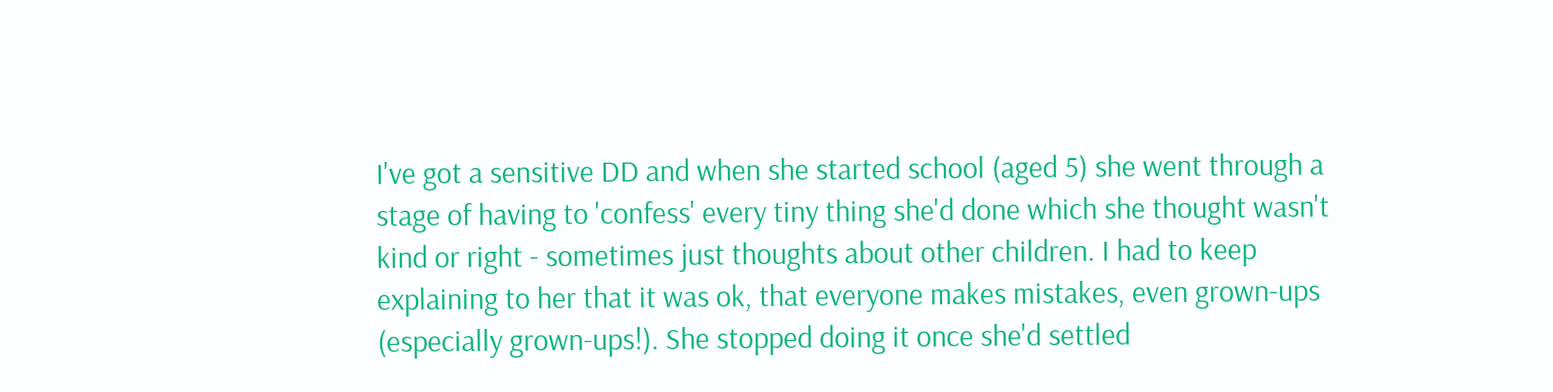I've got a sensitive DD and when she started school (aged 5) she went through a stage of having to 'confess' every tiny thing she'd done which she thought wasn't kind or right - sometimes just thoughts about other children. I had to keep explaining to her that it was ok, that everyone makes mistakes, even grown-ups (especially grown-ups!). She stopped doing it once she'd settled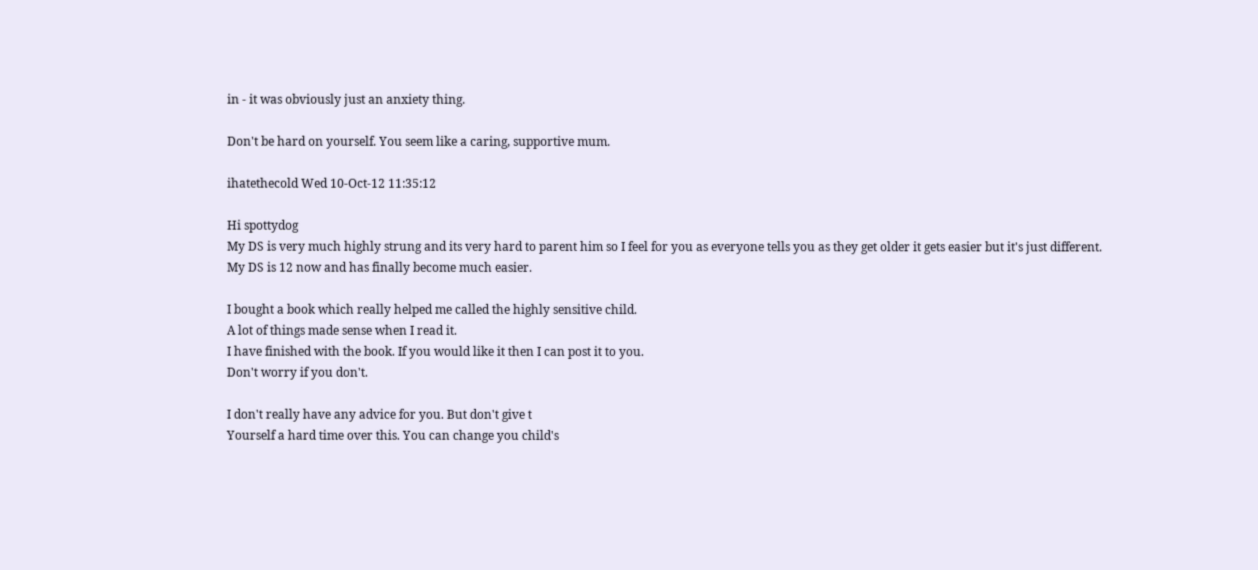in - it was obviously just an anxiety thing.

Don't be hard on yourself. You seem like a caring, supportive mum.

ihatethecold Wed 10-Oct-12 11:35:12

Hi spottydog
My DS is very much highly strung and its very hard to parent him so I feel for you as everyone tells you as they get older it gets easier but it's just different.
My DS is 12 now and has finally become much easier.

I bought a book which really helped me called the highly sensitive child.
A lot of things made sense when I read it.
I have finished with the book. If you would like it then I can post it to you.
Don't worry if you don't.

I don't really have any advice for you. But don't give t
Yourself a hard time over this. You can change you child's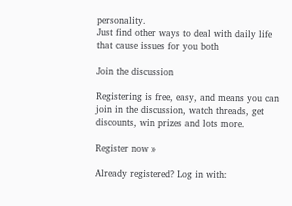personality.
Just find other ways to deal with daily life that cause issues for you both

Join the discussion

Registering is free, easy, and means you can join in the discussion, watch threads, get discounts, win prizes and lots more.

Register now »

Already registered? Log in with: